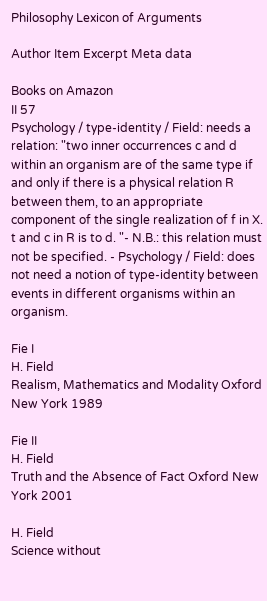Philosophy Lexicon of Arguments

Author Item Excerpt Meta data

Books on Amazon
II 57
Psychology / type-identity / Field: needs a relation: "two inner occurrences c and d within an organism are of the same type if and only if there is a physical relation R between them, to an appropriate component of the single realization of f in X. t and c in R is to d. "- N.B.: this relation must not be specified. - Psychology / Field: does not need a notion of type-identity between events in different organisms within an organism.

Fie I
H. Field
Realism, Mathematics and Modality Oxford New York 1989

Fie II
H. Field
Truth and the Absence of Fact Oxford New York 2001

H. Field
Science without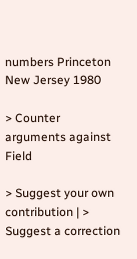numbers Princeton New Jersey 1980

> Counter arguments against Field

> Suggest your own contribution | > Suggest a correction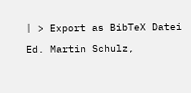| > Export as BibTeX Datei
Ed. Martin Schulz,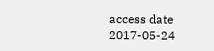access date 2017-05-24